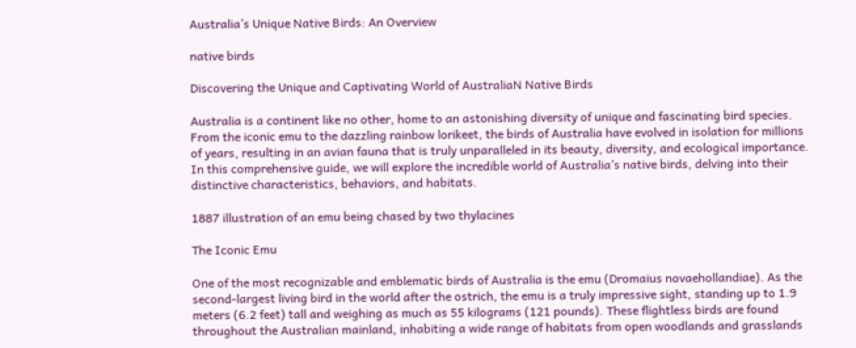Australia’s Unique Native Birds: An Overview

native birds

Discovering the Unique and Captivating World of AustraliaN Native Birds

Australia is a continent like no other, home to an astonishing diversity of unique and fascinating bird species. From the iconic emu to the dazzling rainbow lorikeet, the birds of Australia have evolved in isolation for millions of years, resulting in an avian fauna that is truly unparalleled in its beauty, diversity, and ecological importance. In this comprehensive guide, we will explore the incredible world of Australia’s native birds, delving into their distinctive characteristics, behaviors, and habitats.

1887 illustration of an emu being chased by two thylacines

The Iconic Emu

One of the most recognizable and emblematic birds of Australia is the emu (Dromaius novaehollandiae). As the second-largest living bird in the world after the ostrich, the emu is a truly impressive sight, standing up to 1.9 meters (6.2 feet) tall and weighing as much as 55 kilograms (121 pounds). These flightless birds are found throughout the Australian mainland, inhabiting a wide range of habitats from open woodlands and grasslands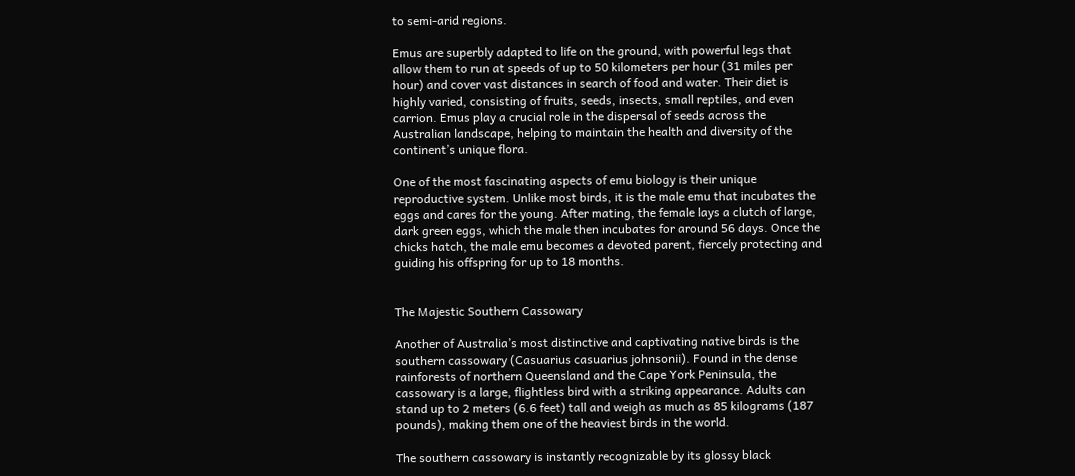to semi-arid regions.

Emus are superbly adapted to life on the ground, with powerful legs that allow them to run at speeds of up to 50 kilometers per hour (31 miles per hour) and cover vast distances in search of food and water. Their diet is highly varied, consisting of fruits, seeds, insects, small reptiles, and even carrion. Emus play a crucial role in the dispersal of seeds across the Australian landscape, helping to maintain the health and diversity of the continent’s unique flora.

One of the most fascinating aspects of emu biology is their unique reproductive system. Unlike most birds, it is the male emu that incubates the eggs and cares for the young. After mating, the female lays a clutch of large, dark green eggs, which the male then incubates for around 56 days. Once the chicks hatch, the male emu becomes a devoted parent, fiercely protecting and guiding his offspring for up to 18 months.


The Majestic Southern Cassowary

Another of Australia’s most distinctive and captivating native birds is the southern cassowary (Casuarius casuarius johnsonii). Found in the dense rainforests of northern Queensland and the Cape York Peninsula, the cassowary is a large, flightless bird with a striking appearance. Adults can stand up to 2 meters (6.6 feet) tall and weigh as much as 85 kilograms (187 pounds), making them one of the heaviest birds in the world.

The southern cassowary is instantly recognizable by its glossy black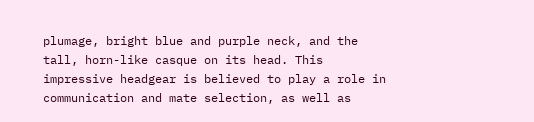plumage, bright blue and purple neck, and the tall, horn-like casque on its head. This impressive headgear is believed to play a role in communication and mate selection, as well as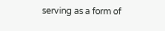serving as a form of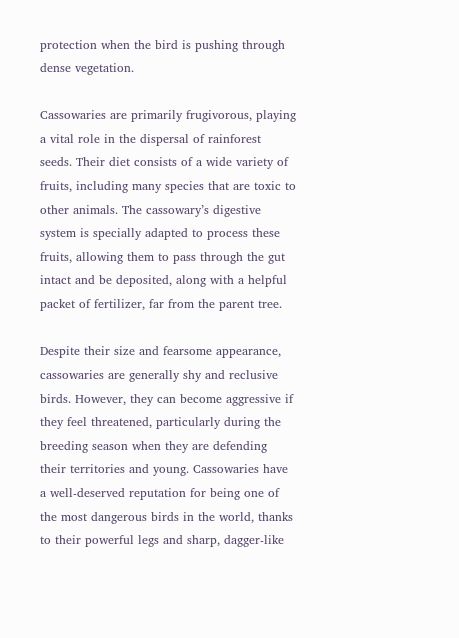protection when the bird is pushing through dense vegetation.

Cassowaries are primarily frugivorous, playing a vital role in the dispersal of rainforest seeds. Their diet consists of a wide variety of fruits, including many species that are toxic to other animals. The cassowary’s digestive system is specially adapted to process these fruits, allowing them to pass through the gut intact and be deposited, along with a helpful packet of fertilizer, far from the parent tree.

Despite their size and fearsome appearance, cassowaries are generally shy and reclusive birds. However, they can become aggressive if they feel threatened, particularly during the breeding season when they are defending their territories and young. Cassowaries have a well-deserved reputation for being one of the most dangerous birds in the world, thanks to their powerful legs and sharp, dagger-like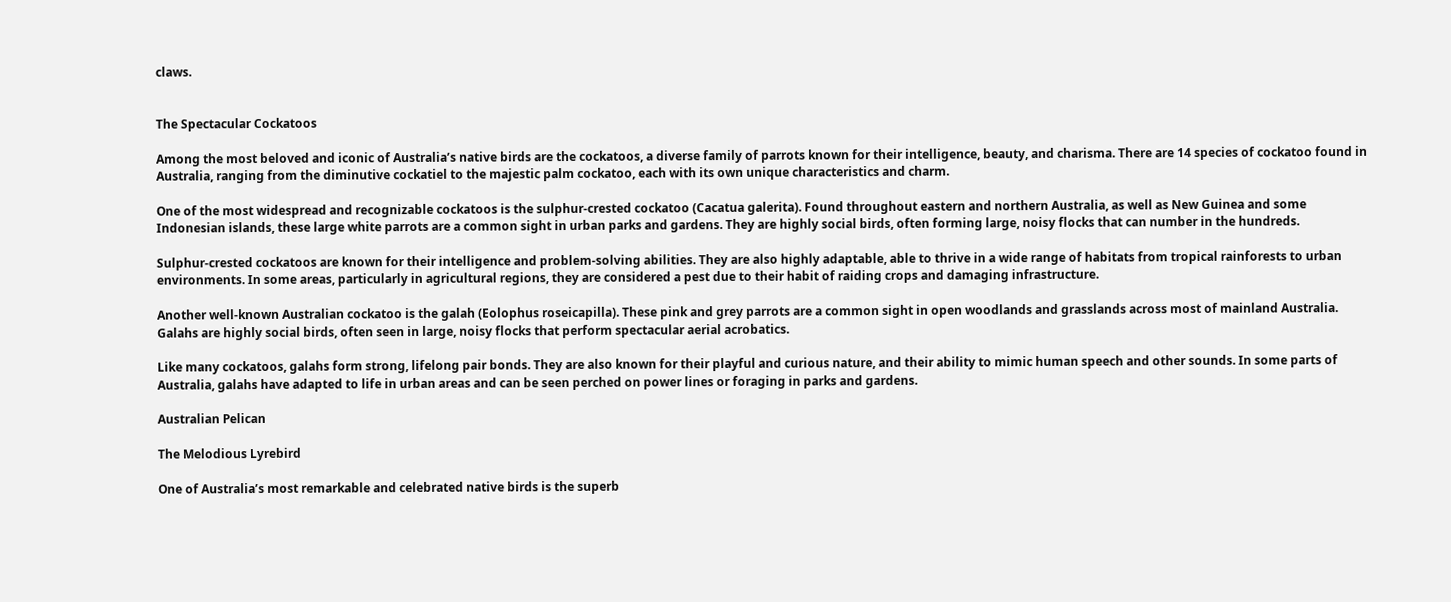claws.


The Spectacular Cockatoos

Among the most beloved and iconic of Australia’s native birds are the cockatoos, a diverse family of parrots known for their intelligence, beauty, and charisma. There are 14 species of cockatoo found in Australia, ranging from the diminutive cockatiel to the majestic palm cockatoo, each with its own unique characteristics and charm.

One of the most widespread and recognizable cockatoos is the sulphur-crested cockatoo (Cacatua galerita). Found throughout eastern and northern Australia, as well as New Guinea and some Indonesian islands, these large white parrots are a common sight in urban parks and gardens. They are highly social birds, often forming large, noisy flocks that can number in the hundreds.

Sulphur-crested cockatoos are known for their intelligence and problem-solving abilities. They are also highly adaptable, able to thrive in a wide range of habitats from tropical rainforests to urban environments. In some areas, particularly in agricultural regions, they are considered a pest due to their habit of raiding crops and damaging infrastructure.

Another well-known Australian cockatoo is the galah (Eolophus roseicapilla). These pink and grey parrots are a common sight in open woodlands and grasslands across most of mainland Australia. Galahs are highly social birds, often seen in large, noisy flocks that perform spectacular aerial acrobatics.

Like many cockatoos, galahs form strong, lifelong pair bonds. They are also known for their playful and curious nature, and their ability to mimic human speech and other sounds. In some parts of Australia, galahs have adapted to life in urban areas and can be seen perched on power lines or foraging in parks and gardens.

Australian Pelican

The Melodious Lyrebird

One of Australia’s most remarkable and celebrated native birds is the superb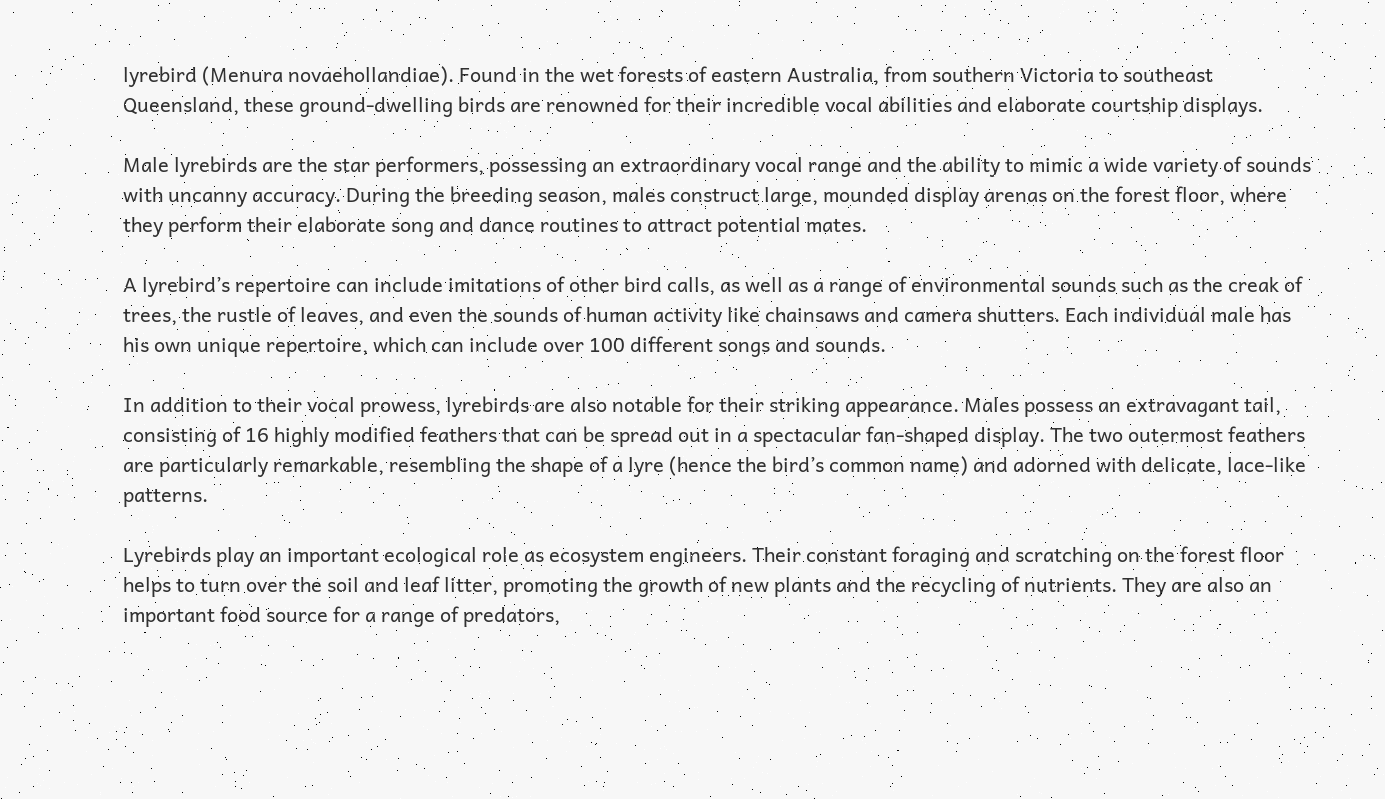lyrebird (Menura novaehollandiae). Found in the wet forests of eastern Australia, from southern Victoria to southeast Queensland, these ground-dwelling birds are renowned for their incredible vocal abilities and elaborate courtship displays.

Male lyrebirds are the star performers, possessing an extraordinary vocal range and the ability to mimic a wide variety of sounds with uncanny accuracy. During the breeding season, males construct large, mounded display arenas on the forest floor, where they perform their elaborate song and dance routines to attract potential mates.

A lyrebird’s repertoire can include imitations of other bird calls, as well as a range of environmental sounds such as the creak of trees, the rustle of leaves, and even the sounds of human activity like chainsaws and camera shutters. Each individual male has his own unique repertoire, which can include over 100 different songs and sounds.

In addition to their vocal prowess, lyrebirds are also notable for their striking appearance. Males possess an extravagant tail, consisting of 16 highly modified feathers that can be spread out in a spectacular fan-shaped display. The two outermost feathers are particularly remarkable, resembling the shape of a lyre (hence the bird’s common name) and adorned with delicate, lace-like patterns.

Lyrebirds play an important ecological role as ecosystem engineers. Their constant foraging and scratching on the forest floor helps to turn over the soil and leaf litter, promoting the growth of new plants and the recycling of nutrients. They are also an important food source for a range of predators,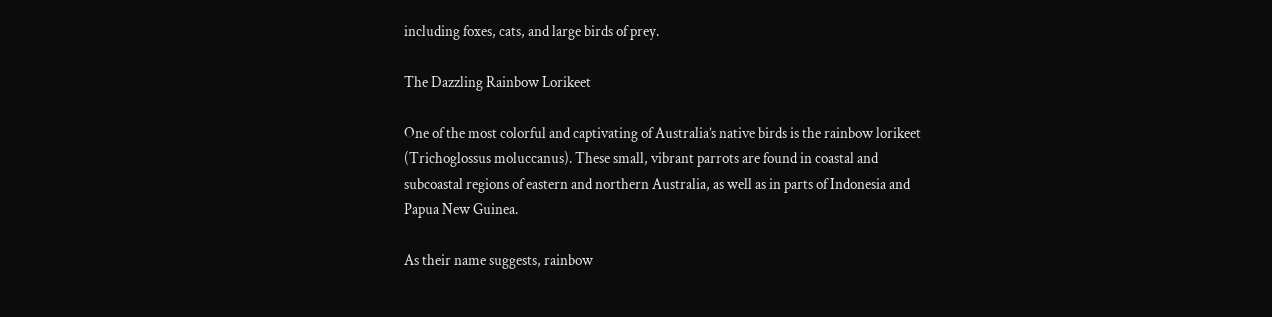including foxes, cats, and large birds of prey.

The Dazzling Rainbow Lorikeet

One of the most colorful and captivating of Australia’s native birds is the rainbow lorikeet (Trichoglossus moluccanus). These small, vibrant parrots are found in coastal and subcoastal regions of eastern and northern Australia, as well as in parts of Indonesia and Papua New Guinea.

As their name suggests, rainbow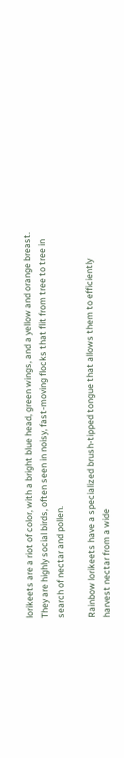lorikeets are a riot of color, with a bright blue head, green wings, and a yellow and orange breast. They are highly social birds, often seen in noisy, fast-moving flocks that flit from tree to tree in search of nectar and pollen.

Rainbow lorikeets have a specialized brush-tipped tongue that allows them to efficiently harvest nectar from a wide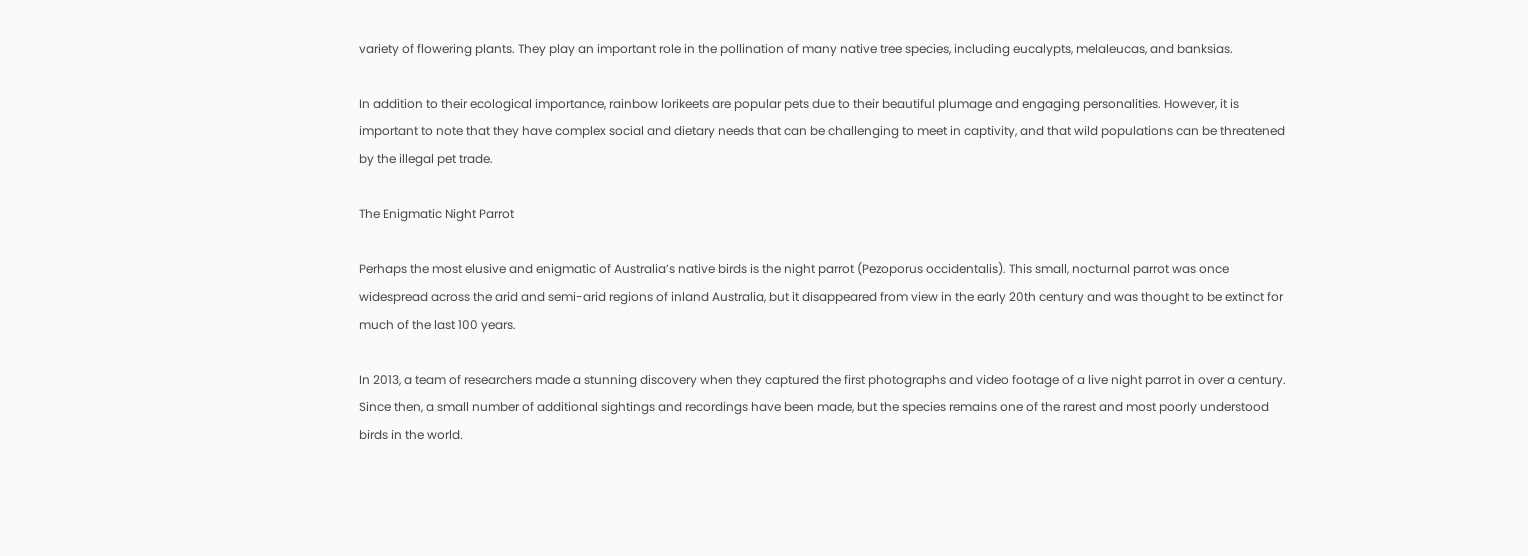variety of flowering plants. They play an important role in the pollination of many native tree species, including eucalypts, melaleucas, and banksias.

In addition to their ecological importance, rainbow lorikeets are popular pets due to their beautiful plumage and engaging personalities. However, it is important to note that they have complex social and dietary needs that can be challenging to meet in captivity, and that wild populations can be threatened by the illegal pet trade.

The Enigmatic Night Parrot

Perhaps the most elusive and enigmatic of Australia’s native birds is the night parrot (Pezoporus occidentalis). This small, nocturnal parrot was once widespread across the arid and semi-arid regions of inland Australia, but it disappeared from view in the early 20th century and was thought to be extinct for much of the last 100 years.

In 2013, a team of researchers made a stunning discovery when they captured the first photographs and video footage of a live night parrot in over a century. Since then, a small number of additional sightings and recordings have been made, but the species remains one of the rarest and most poorly understood birds in the world.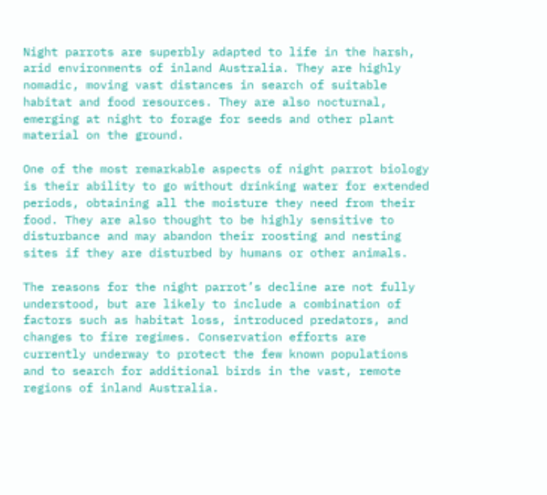Night parrots are superbly adapted to life in the harsh, arid environments of inland Australia. They are highly nomadic, moving vast distances in search of suitable habitat and food resources. They are also nocturnal, emerging at night to forage for seeds and other plant material on the ground.

One of the most remarkable aspects of night parrot biology is their ability to go without drinking water for extended periods, obtaining all the moisture they need from their food. They are also thought to be highly sensitive to disturbance and may abandon their roosting and nesting sites if they are disturbed by humans or other animals.

The reasons for the night parrot’s decline are not fully understood, but are likely to include a combination of factors such as habitat loss, introduced predators, and changes to fire regimes. Conservation efforts are currently underway to protect the few known populations and to search for additional birds in the vast, remote regions of inland Australia.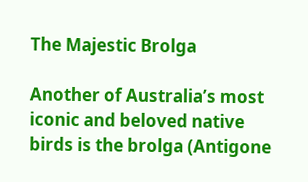The Majestic Brolga

Another of Australia’s most iconic and beloved native birds is the brolga (Antigone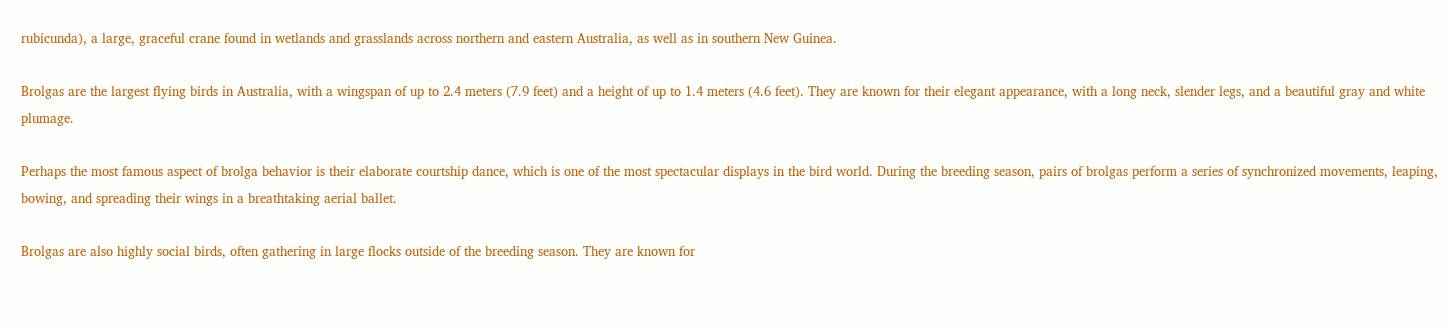rubicunda), a large, graceful crane found in wetlands and grasslands across northern and eastern Australia, as well as in southern New Guinea.

Brolgas are the largest flying birds in Australia, with a wingspan of up to 2.4 meters (7.9 feet) and a height of up to 1.4 meters (4.6 feet). They are known for their elegant appearance, with a long neck, slender legs, and a beautiful gray and white plumage.

Perhaps the most famous aspect of brolga behavior is their elaborate courtship dance, which is one of the most spectacular displays in the bird world. During the breeding season, pairs of brolgas perform a series of synchronized movements, leaping, bowing, and spreading their wings in a breathtaking aerial ballet.

Brolgas are also highly social birds, often gathering in large flocks outside of the breeding season. They are known for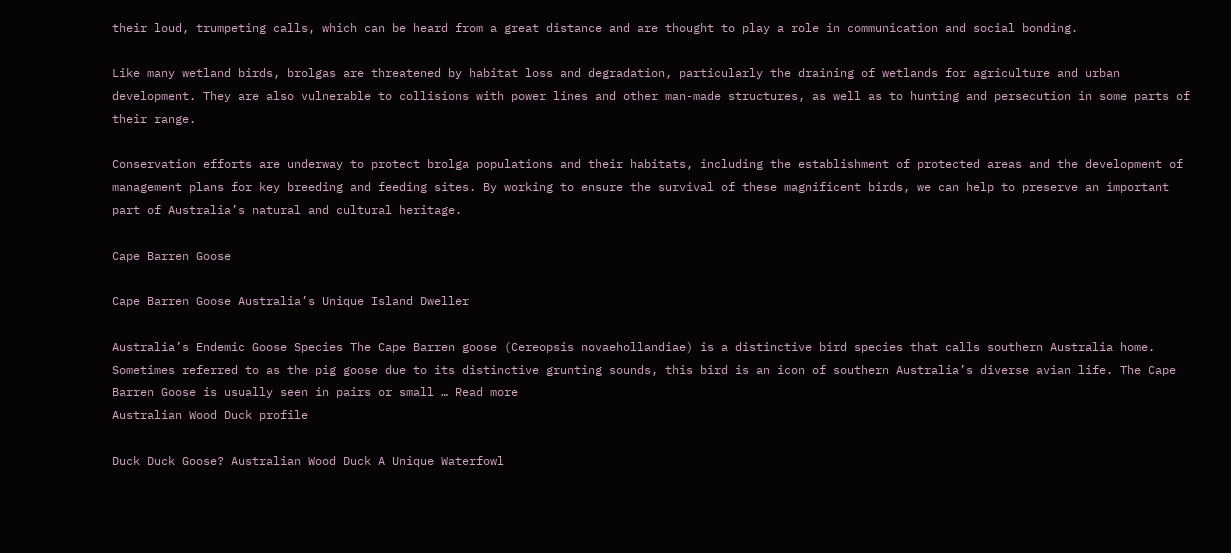their loud, trumpeting calls, which can be heard from a great distance and are thought to play a role in communication and social bonding.

Like many wetland birds, brolgas are threatened by habitat loss and degradation, particularly the draining of wetlands for agriculture and urban development. They are also vulnerable to collisions with power lines and other man-made structures, as well as to hunting and persecution in some parts of their range.

Conservation efforts are underway to protect brolga populations and their habitats, including the establishment of protected areas and the development of management plans for key breeding and feeding sites. By working to ensure the survival of these magnificent birds, we can help to preserve an important part of Australia’s natural and cultural heritage.

Cape Barren Goose

Cape Barren Goose Australia’s Unique Island Dweller

Australia’s Endemic Goose Species The Cape Barren goose (Cereopsis novaehollandiae) is a distinctive bird species that calls southern Australia home. Sometimes referred to as the pig goose due to its distinctive grunting sounds, this bird is an icon of southern Australia’s diverse avian life. The Cape Barren Goose is usually seen in pairs or small … Read more
Australian Wood Duck profile

Duck Duck Goose? Australian Wood Duck A Unique Waterfowl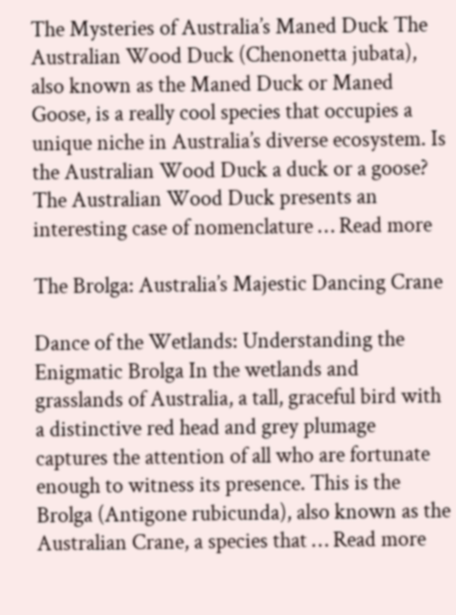The Mysteries of Australia’s Maned Duck The Australian Wood Duck (Chenonetta jubata), also known as the Maned Duck or Maned Goose, is a really cool species that occupies a unique niche in Australia’s diverse ecosystem. Is the Australian Wood Duck a duck or a goose? The Australian Wood Duck presents an interesting case of nomenclature … Read more

The Brolga: Australia’s Majestic Dancing Crane

Dance of the Wetlands: Understanding the Enigmatic Brolga In the wetlands and grasslands of Australia, a tall, graceful bird with a distinctive red head and grey plumage captures the attention of all who are fortunate enough to witness its presence. This is the Brolga (Antigone rubicunda), also known as the Australian Crane, a species that … Read more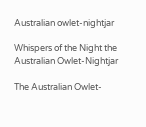Australian owlet-nightjar

Whispers of the Night the Australian Owlet-Nightjar

The Australian Owlet-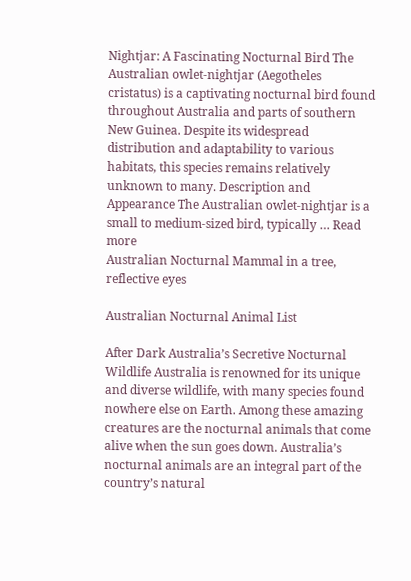Nightjar: A Fascinating Nocturnal Bird The Australian owlet-nightjar (Aegotheles cristatus) is a captivating nocturnal bird found throughout Australia and parts of southern New Guinea. Despite its widespread distribution and adaptability to various habitats, this species remains relatively unknown to many. Description and Appearance The Australian owlet-nightjar is a small to medium-sized bird, typically … Read more
Australian Nocturnal Mammal in a tree, reflective eyes

Australian Nocturnal Animal List

After Dark Australia’s Secretive Nocturnal Wildlife Australia is renowned for its unique and diverse wildlife, with many species found nowhere else on Earth. Among these amazing creatures are the nocturnal animals that come alive when the sun goes down. Australia’s nocturnal animals are an integral part of the country’s natural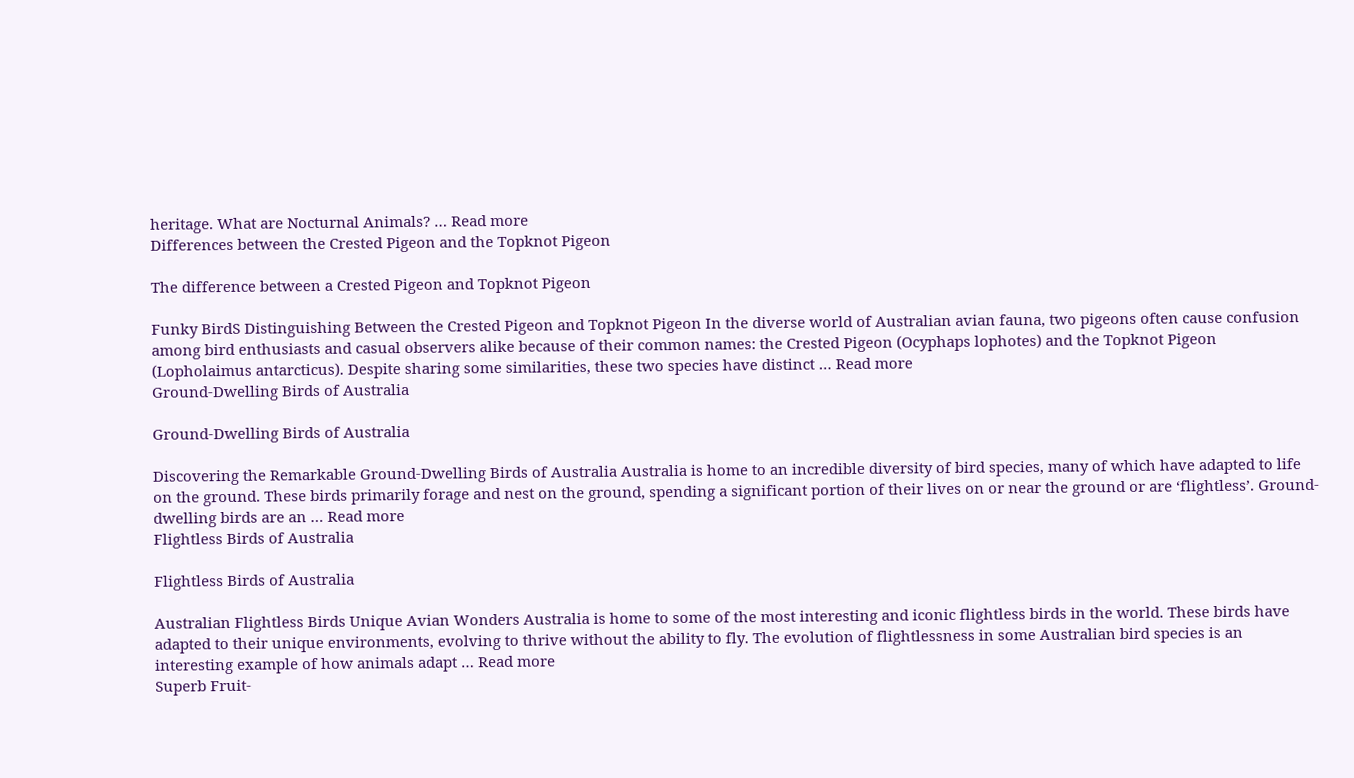heritage. What are Nocturnal Animals? … Read more
Differences between the Crested Pigeon and the Topknot Pigeon

The difference between a Crested Pigeon and Topknot Pigeon

Funky BirdS Distinguishing Between the Crested Pigeon and Topknot Pigeon In the diverse world of Australian avian fauna, two pigeons often cause confusion among bird enthusiasts and casual observers alike because of their common names: the Crested Pigeon (Ocyphaps lophotes) and the Topknot Pigeon (Lopholaimus antarcticus). Despite sharing some similarities, these two species have distinct … Read more
Ground-Dwelling Birds of Australia

Ground-Dwelling Birds of Australia

Discovering the Remarkable Ground-Dwelling Birds of Australia Australia is home to an incredible diversity of bird species, many of which have adapted to life on the ground. These birds primarily forage and nest on the ground, spending a significant portion of their lives on or near the ground or are ‘flightless’. Ground-dwelling birds are an … Read more
Flightless Birds of Australia

Flightless Birds of Australia

Australian Flightless Birds Unique Avian Wonders Australia is home to some of the most interesting and iconic flightless birds in the world. These birds have adapted to their unique environments, evolving to thrive without the ability to fly. The evolution of flightlessness in some Australian bird species is an interesting example of how animals adapt … Read more
Superb Fruit-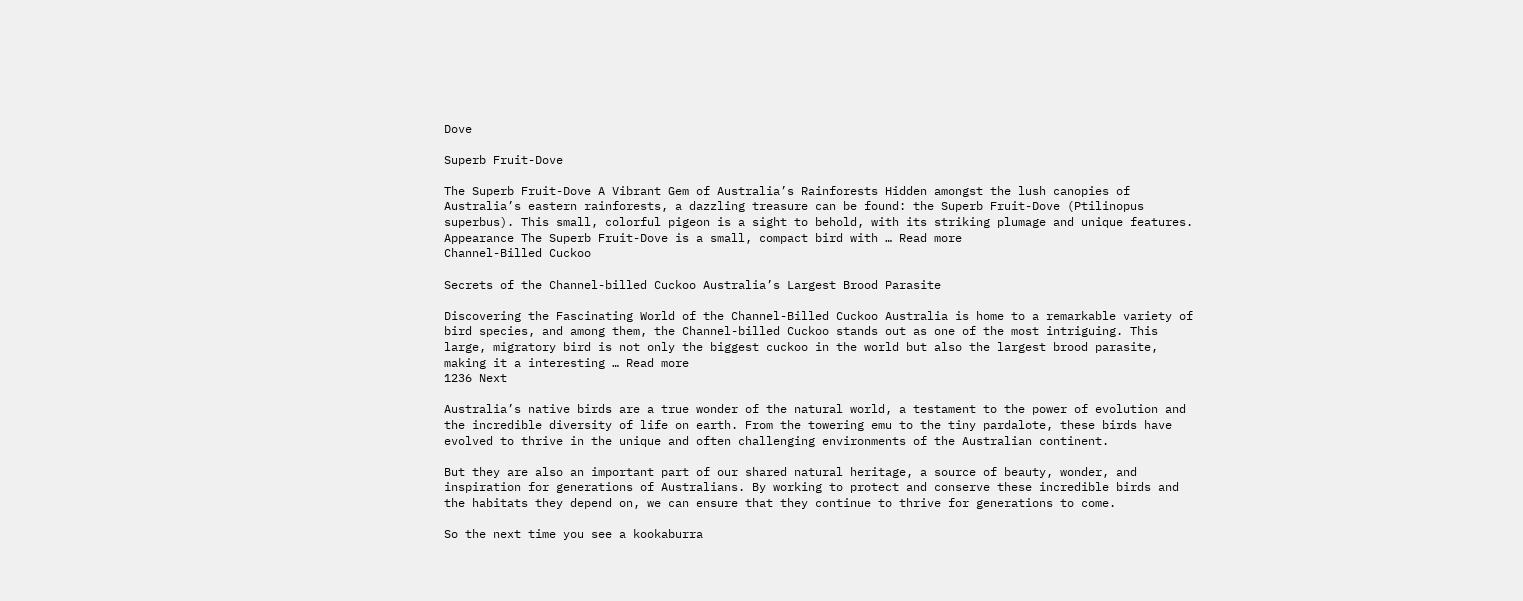Dove

Superb Fruit-Dove

The Superb Fruit-Dove A Vibrant Gem of Australia’s Rainforests Hidden amongst the lush canopies of Australia’s eastern rainforests, a dazzling treasure can be found: the Superb Fruit-Dove (Ptilinopus superbus). This small, colorful pigeon is a sight to behold, with its striking plumage and unique features. Appearance The Superb Fruit-Dove is a small, compact bird with … Read more
Channel-Billed Cuckoo

Secrets of the Channel-billed Cuckoo Australia’s Largest Brood Parasite

Discovering the Fascinating World of the Channel-Billed Cuckoo Australia is home to a remarkable variety of bird species, and among them, the Channel-billed Cuckoo stands out as one of the most intriguing. This large, migratory bird is not only the biggest cuckoo in the world but also the largest brood parasite, making it a interesting … Read more
1236 Next

Australia’s native birds are a true wonder of the natural world, a testament to the power of evolution and the incredible diversity of life on earth. From the towering emu to the tiny pardalote, these birds have evolved to thrive in the unique and often challenging environments of the Australian continent.

But they are also an important part of our shared natural heritage, a source of beauty, wonder, and inspiration for generations of Australians. By working to protect and conserve these incredible birds and the habitats they depend on, we can ensure that they continue to thrive for generations to come.

So the next time you see a kookaburra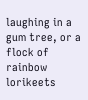laughing in a gum tree, or a flock of rainbow lorikeets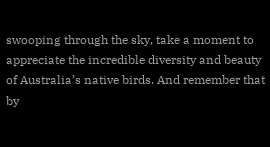swooping through the sky, take a moment to appreciate the incredible diversity and beauty of Australia’s native birds. And remember that by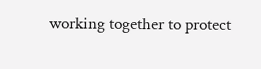working together to protect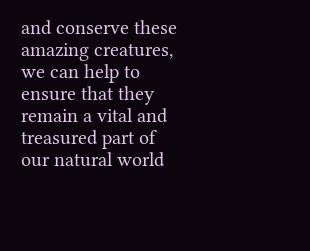and conserve these amazing creatures, we can help to ensure that they remain a vital and treasured part of our natural world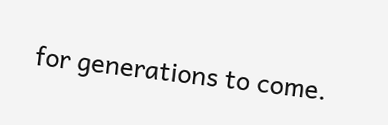for generations to come.